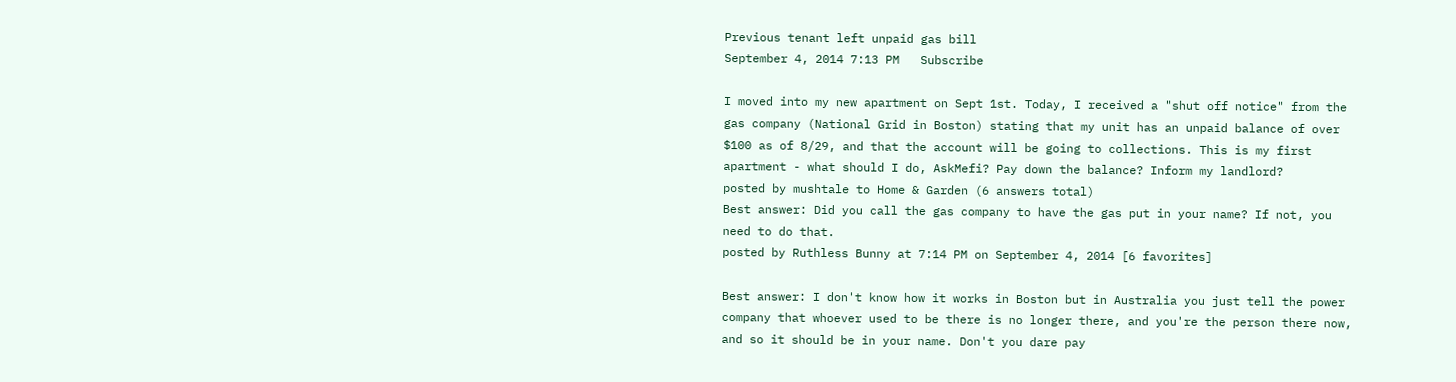Previous tenant left unpaid gas bill
September 4, 2014 7:13 PM   Subscribe

I moved into my new apartment on Sept 1st. Today, I received a "shut off notice" from the gas company (National Grid in Boston) stating that my unit has an unpaid balance of over $100 as of 8/29, and that the account will be going to collections. This is my first apartment - what should I do, AskMefi? Pay down the balance? Inform my landlord?
posted by mushtale to Home & Garden (6 answers total)
Best answer: Did you call the gas company to have the gas put in your name? If not, you need to do that.
posted by Ruthless Bunny at 7:14 PM on September 4, 2014 [6 favorites]

Best answer: I don't know how it works in Boston but in Australia you just tell the power company that whoever used to be there is no longer there, and you're the person there now, and so it should be in your name. Don't you dare pay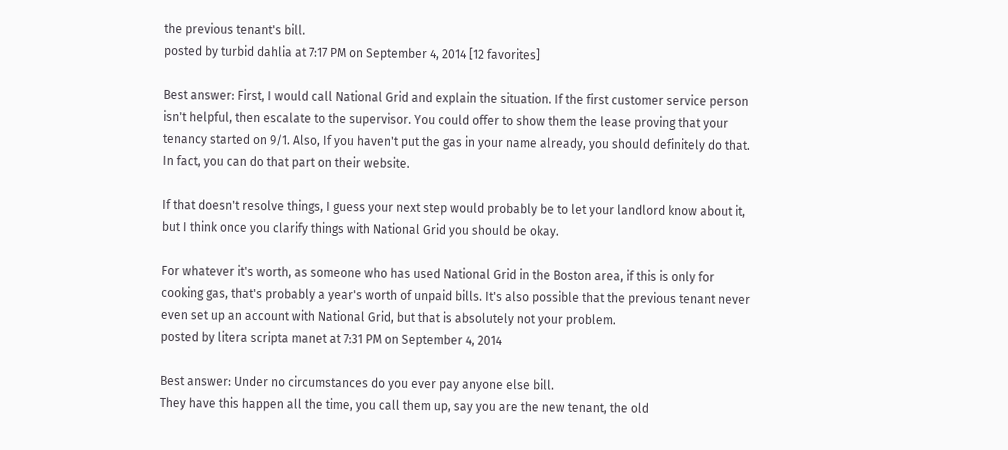the previous tenant's bill.
posted by turbid dahlia at 7:17 PM on September 4, 2014 [12 favorites]

Best answer: First, I would call National Grid and explain the situation. If the first customer service person isn't helpful, then escalate to the supervisor. You could offer to show them the lease proving that your tenancy started on 9/1. Also, If you haven't put the gas in your name already, you should definitely do that. In fact, you can do that part on their website.

If that doesn't resolve things, I guess your next step would probably be to let your landlord know about it, but I think once you clarify things with National Grid you should be okay.

For whatever it's worth, as someone who has used National Grid in the Boston area, if this is only for cooking gas, that's probably a year's worth of unpaid bills. It's also possible that the previous tenant never even set up an account with National Grid, but that is absolutely not your problem.
posted by litera scripta manet at 7:31 PM on September 4, 2014

Best answer: Under no circumstances do you ever pay anyone else bill.
They have this happen all the time, you call them up, say you are the new tenant, the old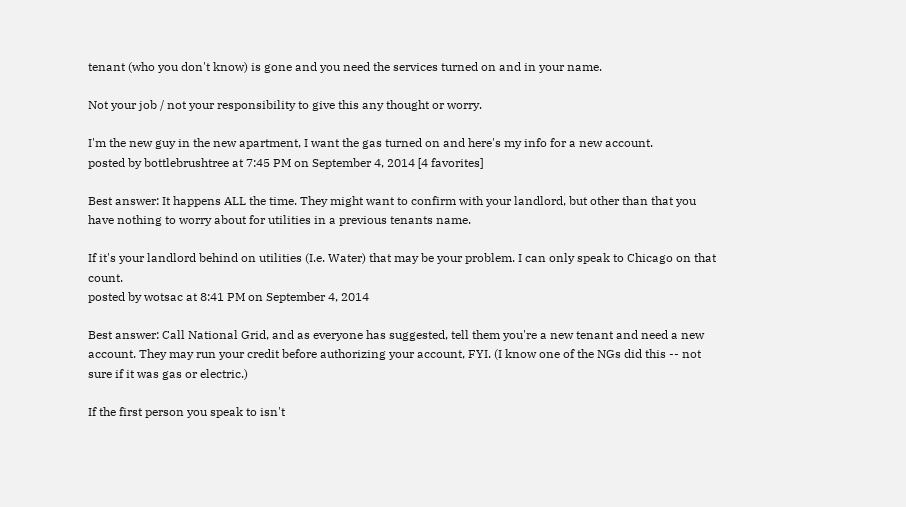tenant (who you don't know) is gone and you need the services turned on and in your name.

Not your job / not your responsibility to give this any thought or worry.

I'm the new guy in the new apartment, I want the gas turned on and here's my info for a new account.
posted by bottlebrushtree at 7:45 PM on September 4, 2014 [4 favorites]

Best answer: It happens ALL the time. They might want to confirm with your landlord, but other than that you have nothing to worry about for utilities in a previous tenants name.

If it's your landlord behind on utilities (I.e. Water) that may be your problem. I can only speak to Chicago on that count.
posted by wotsac at 8:41 PM on September 4, 2014

Best answer: Call National Grid, and as everyone has suggested, tell them you're a new tenant and need a new account. They may run your credit before authorizing your account, FYI. (I know one of the NGs did this -- not sure if it was gas or electric.)

If the first person you speak to isn't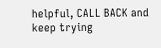helpful, CALL BACK and keep trying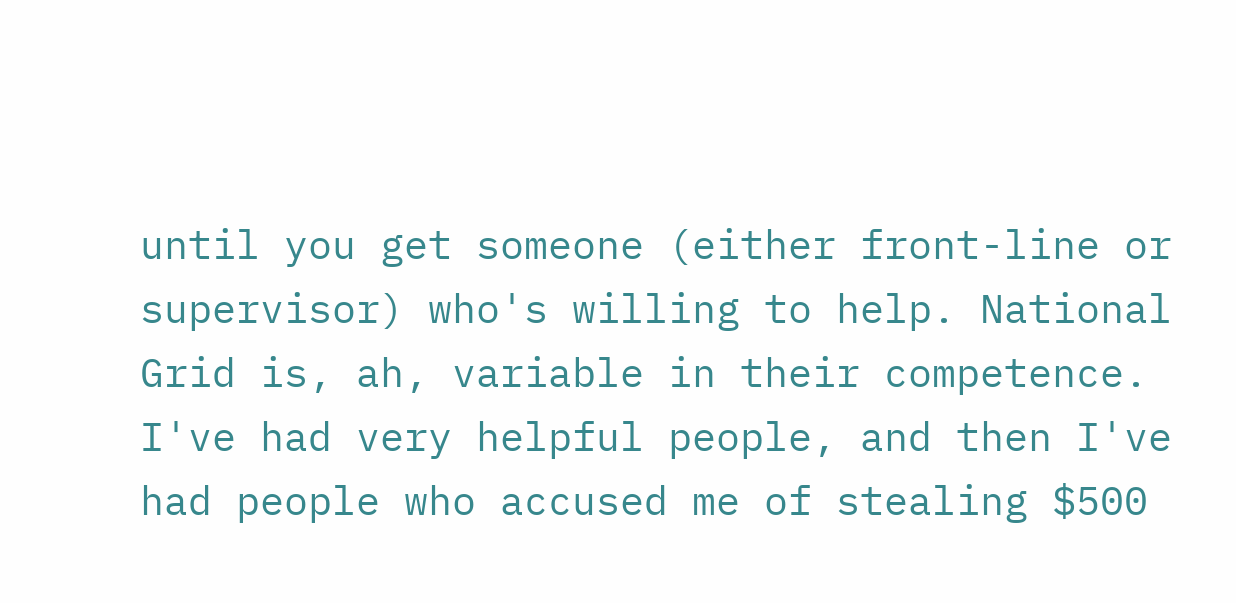until you get someone (either front-line or supervisor) who's willing to help. National Grid is, ah, variable in their competence. I've had very helpful people, and then I've had people who accused me of stealing $500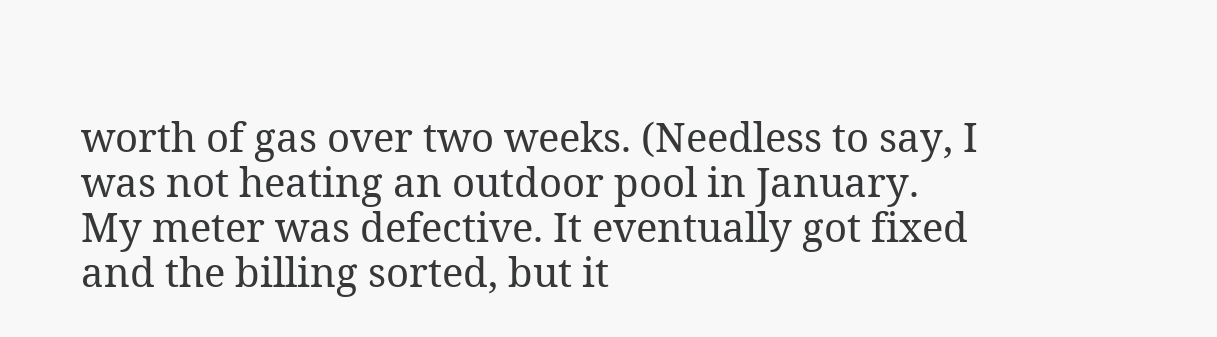worth of gas over two weeks. (Needless to say, I was not heating an outdoor pool in January. My meter was defective. It eventually got fixed and the billing sorted, but it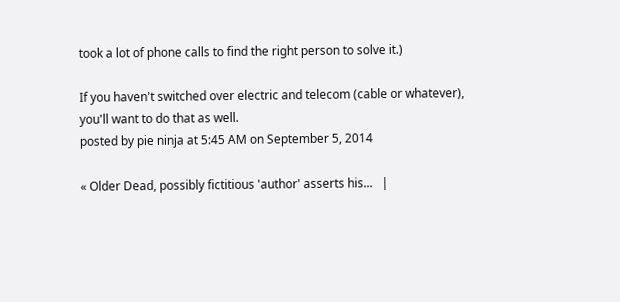took a lot of phone calls to find the right person to solve it.)

If you haven't switched over electric and telecom (cable or whatever), you'll want to do that as well.
posted by pie ninja at 5:45 AM on September 5, 2014

« Older Dead, possibly fictitious 'author' asserts his...   |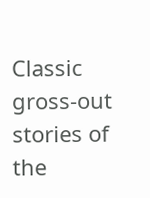Classic gross-out stories of the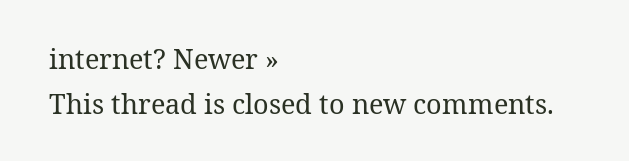internet? Newer »
This thread is closed to new comments.